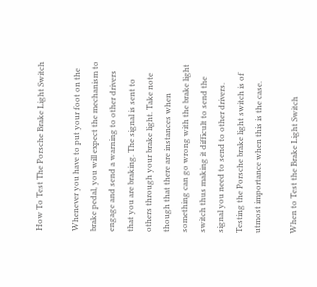How To Test The Porsche Brake Light Switch

Whenever you have to put your foot on the brake pedal, you will expect the mechanism to engage and send a warning to other drivers that you are braking. The signal is sent to others through your brake light. Take note though that there are instances when something can go wrong with the brake light switch thus making it difficult to send the signal you need to send to other drivers. Testing the Porsche brake light switch is of utmost importance when this is the case.

When to Test the Brake Light Switch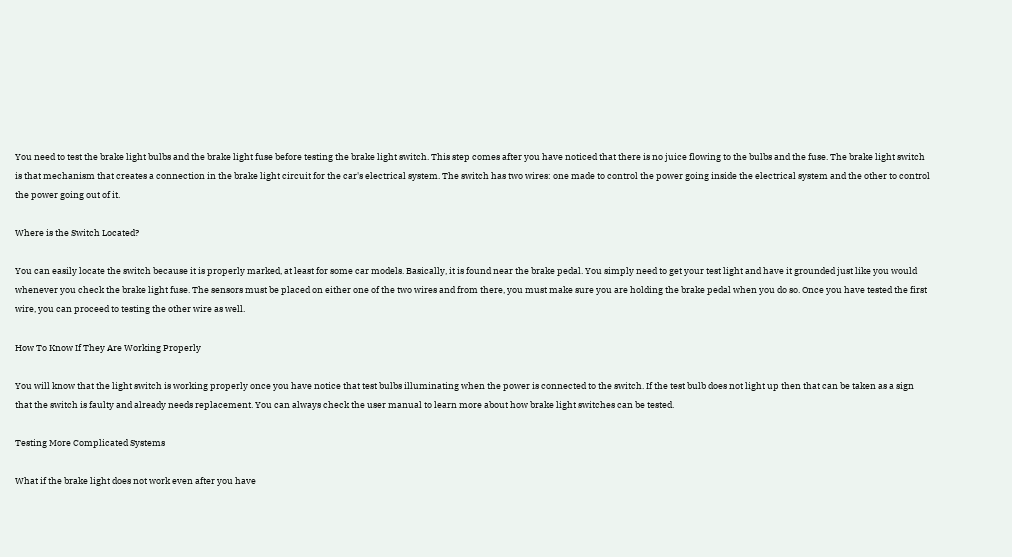You need to test the brake light bulbs and the brake light fuse before testing the brake light switch. This step comes after you have noticed that there is no juice flowing to the bulbs and the fuse. The brake light switch is that mechanism that creates a connection in the brake light circuit for the car's electrical system. The switch has two wires: one made to control the power going inside the electrical system and the other to control the power going out of it.

Where is the Switch Located?

You can easily locate the switch because it is properly marked, at least for some car models. Basically, it is found near the brake pedal. You simply need to get your test light and have it grounded just like you would whenever you check the brake light fuse. The sensors must be placed on either one of the two wires and from there, you must make sure you are holding the brake pedal when you do so. Once you have tested the first wire, you can proceed to testing the other wire as well.

How To Know If They Are Working Properly

You will know that the light switch is working properly once you have notice that test bulbs illuminating when the power is connected to the switch. If the test bulb does not light up then that can be taken as a sign that the switch is faulty and already needs replacement. You can always check the user manual to learn more about how brake light switches can be tested.

Testing More Complicated Systems

What if the brake light does not work even after you have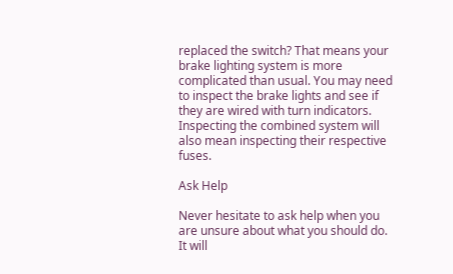replaced the switch? That means your brake lighting system is more complicated than usual. You may need to inspect the brake lights and see if they are wired with turn indicators. Inspecting the combined system will also mean inspecting their respective fuses.

Ask Help

Never hesitate to ask help when you are unsure about what you should do. It will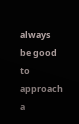always be good to approach a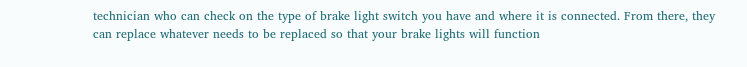technician who can check on the type of brake light switch you have and where it is connected. From there, they can replace whatever needs to be replaced so that your brake lights will function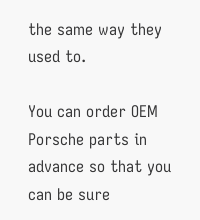the same way they used to.

You can order OEM Porsche parts in advance so that you can be sure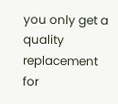you only get a quality replacement for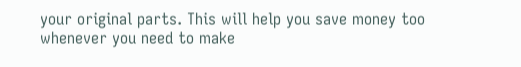your original parts. This will help you save money too whenever you need to make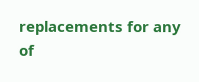replacements for any of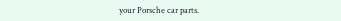your Porsche car parts.